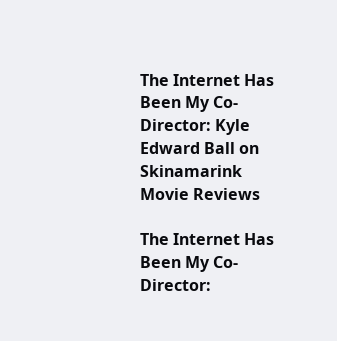The Internet Has Been My Co-Director: Kyle Edward Ball on Skinamarink
Movie Reviews

The Internet Has Been My Co-Director: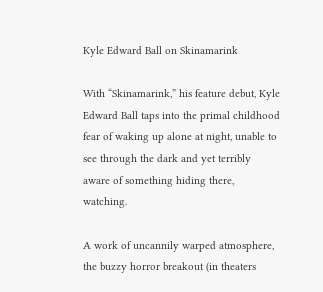Kyle Edward Ball on Skinamarink

With “Skinamarink,” his feature debut, Kyle Edward Ball taps into the primal childhood fear of waking up alone at night, unable to see through the dark and yet terribly aware of something hiding there, watching.

A work of uncannily warped atmosphere, the buzzy horror breakout (in theaters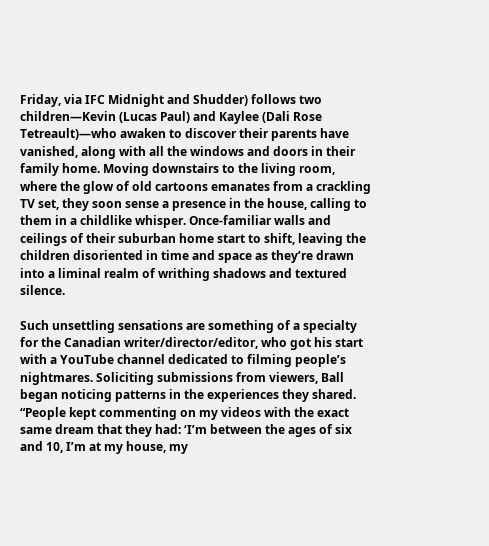Friday, via IFC Midnight and Shudder) follows two children—Kevin (Lucas Paul) and Kaylee (Dali Rose Tetreault)—who awaken to discover their parents have vanished, along with all the windows and doors in their family home. Moving downstairs to the living room, where the glow of old cartoons emanates from a crackling TV set, they soon sense a presence in the house, calling to them in a childlike whisper. Once-familiar walls and ceilings of their suburban home start to shift, leaving the children disoriented in time and space as they’re drawn into a liminal realm of writhing shadows and textured silence.

Such unsettling sensations are something of a specialty for the Canadian writer/director/editor, who got his start with a YouTube channel dedicated to filming people’s nightmares. Soliciting submissions from viewers, Ball began noticing patterns in the experiences they shared. “People kept commenting on my videos with the exact same dream that they had: ‘I’m between the ages of six and 10, I’m at my house, my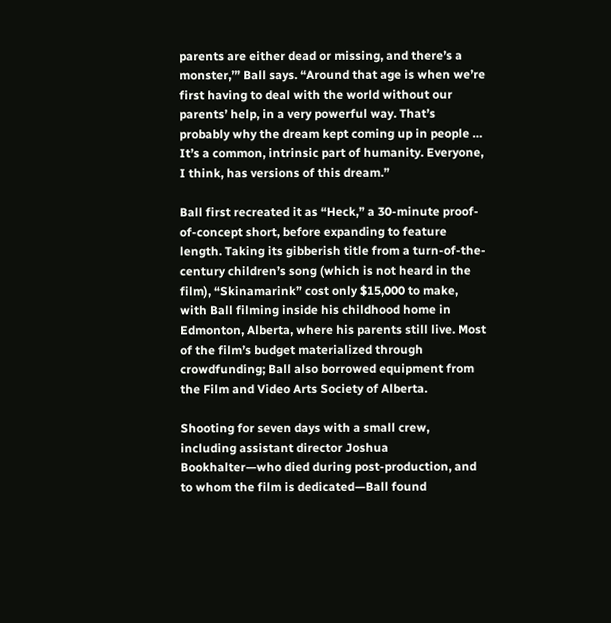parents are either dead or missing, and there’s a monster,’” Ball says. “Around that age is when we’re first having to deal with the world without our parents’ help, in a very powerful way. That’s probably why the dream kept coming up in people … It’s a common, intrinsic part of humanity. Everyone, I think, has versions of this dream.”

Ball first recreated it as “Heck,” a 30-minute proof-of-concept short, before expanding to feature length. Taking its gibberish title from a turn-of-the-century children’s song (which is not heard in the film), “Skinamarink” cost only $15,000 to make, with Ball filming inside his childhood home in Edmonton, Alberta, where his parents still live. Most of the film’s budget materialized through crowdfunding; Ball also borrowed equipment from the Film and Video Arts Society of Alberta.

Shooting for seven days with a small crew, including assistant director Joshua Bookhalter—who died during post-production, and to whom the film is dedicated—Ball found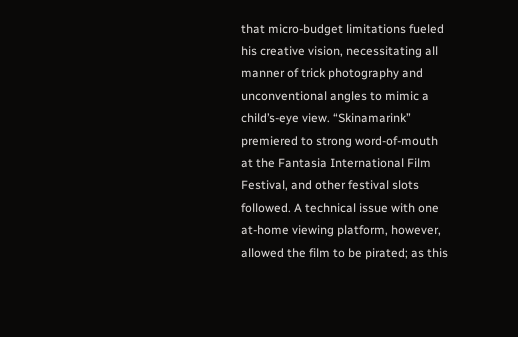that micro-budget limitations fueled his creative vision, necessitating all manner of trick photography and unconventional angles to mimic a child’s-eye view. “Skinamarink” premiered to strong word-of-mouth at the Fantasia International Film Festival, and other festival slots followed. A technical issue with one at-home viewing platform, however, allowed the film to be pirated; as this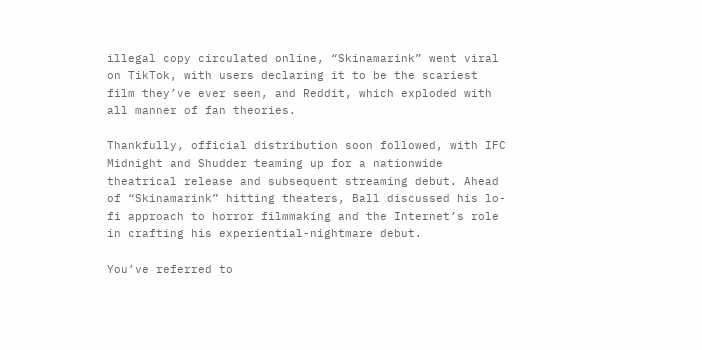illegal copy circulated online, “Skinamarink” went viral on TikTok, with users declaring it to be the scariest film they’ve ever seen, and Reddit, which exploded with all manner of fan theories.

Thankfully, official distribution soon followed, with IFC Midnight and Shudder teaming up for a nationwide theatrical release and subsequent streaming debut. Ahead of “Skinamarink” hitting theaters, Ball discussed his lo-fi approach to horror filmmaking and the Internet’s role in crafting his experiential-nightmare debut.

You’ve referred to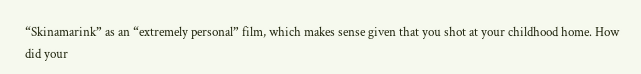“Skinamarink” as an “extremely personal” film, which makes sense given that you shot at your childhood home. How did your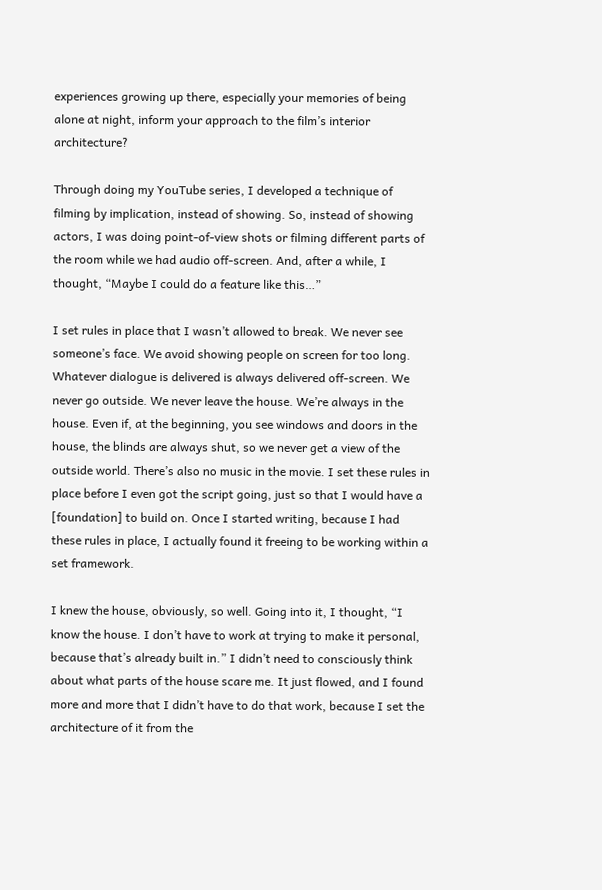experiences growing up there, especially your memories of being alone at night, inform your approach to the film’s interior architecture?

Through doing my YouTube series, I developed a technique of filming by implication, instead of showing. So, instead of showing actors, I was doing point-of-view shots or filming different parts of the room while we had audio off-screen. And, after a while, I thought, “Maybe I could do a feature like this…”

I set rules in place that I wasn’t allowed to break. We never see someone’s face. We avoid showing people on screen for too long. Whatever dialogue is delivered is always delivered off-screen. We never go outside. We never leave the house. We’re always in the house. Even if, at the beginning, you see windows and doors in the house, the blinds are always shut, so we never get a view of the outside world. There’s also no music in the movie. I set these rules in place before I even got the script going, just so that I would have a [foundation] to build on. Once I started writing, because I had these rules in place, I actually found it freeing to be working within a set framework.

I knew the house, obviously, so well. Going into it, I thought, “I know the house. I don’t have to work at trying to make it personal, because that’s already built in.” I didn’t need to consciously think about what parts of the house scare me. It just flowed, and I found more and more that I didn’t have to do that work, because I set the architecture of it from the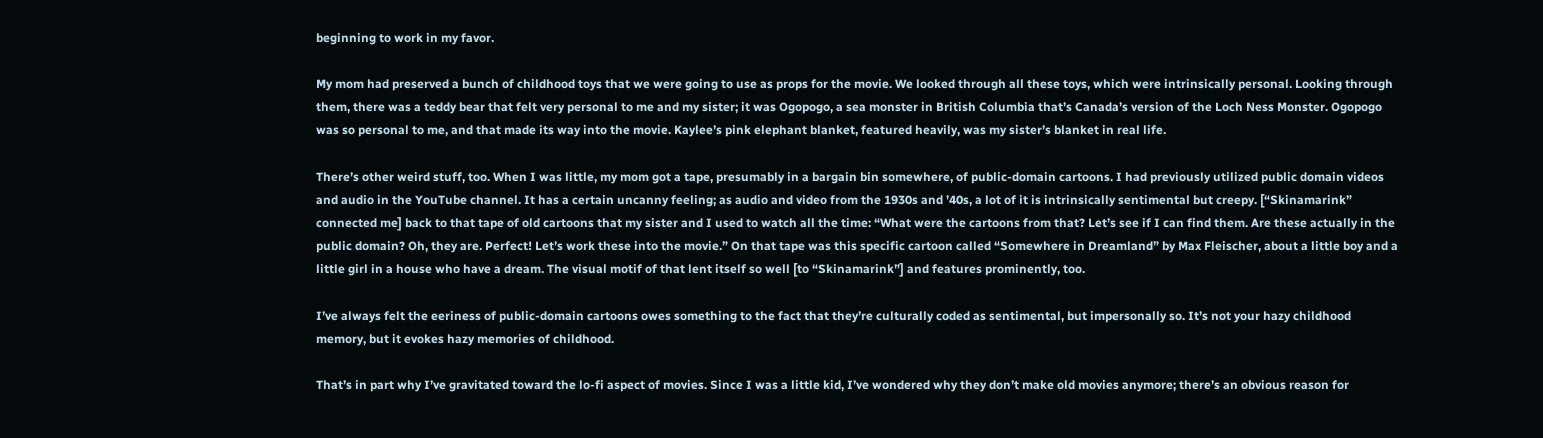beginning to work in my favor.

My mom had preserved a bunch of childhood toys that we were going to use as props for the movie. We looked through all these toys, which were intrinsically personal. Looking through them, there was a teddy bear that felt very personal to me and my sister; it was Ogopogo, a sea monster in British Columbia that’s Canada’s version of the Loch Ness Monster. Ogopogo was so personal to me, and that made its way into the movie. Kaylee’s pink elephant blanket, featured heavily, was my sister’s blanket in real life.

There’s other weird stuff, too. When I was little, my mom got a tape, presumably in a bargain bin somewhere, of public-domain cartoons. I had previously utilized public domain videos and audio in the YouTube channel. It has a certain uncanny feeling; as audio and video from the 1930s and ’40s, a lot of it is intrinsically sentimental but creepy. [“Skinamarink” connected me] back to that tape of old cartoons that my sister and I used to watch all the time: “What were the cartoons from that? Let’s see if I can find them. Are these actually in the public domain? Oh, they are. Perfect! Let’s work these into the movie.” On that tape was this specific cartoon called “Somewhere in Dreamland” by Max Fleischer, about a little boy and a little girl in a house who have a dream. The visual motif of that lent itself so well [to “Skinamarink”] and features prominently, too.

I’ve always felt the eeriness of public-domain cartoons owes something to the fact that they’re culturally coded as sentimental, but impersonally so. It’s not your hazy childhood memory, but it evokes hazy memories of childhood.

That’s in part why I’ve gravitated toward the lo-fi aspect of movies. Since I was a little kid, I’ve wondered why they don’t make old movies anymore; there’s an obvious reason for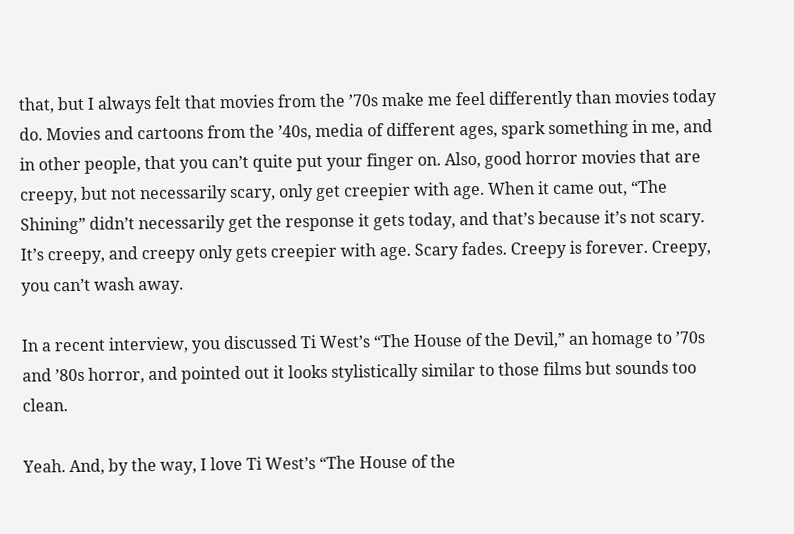that, but I always felt that movies from the ’70s make me feel differently than movies today do. Movies and cartoons from the ’40s, media of different ages, spark something in me, and in other people, that you can’t quite put your finger on. Also, good horror movies that are creepy, but not necessarily scary, only get creepier with age. When it came out, “The Shining” didn’t necessarily get the response it gets today, and that’s because it’s not scary. It’s creepy, and creepy only gets creepier with age. Scary fades. Creepy is forever. Creepy, you can’t wash away.

In a recent interview, you discussed Ti West’s “The House of the Devil,” an homage to ’70s and ’80s horror, and pointed out it looks stylistically similar to those films but sounds too clean.

Yeah. And, by the way, I love Ti West’s “The House of the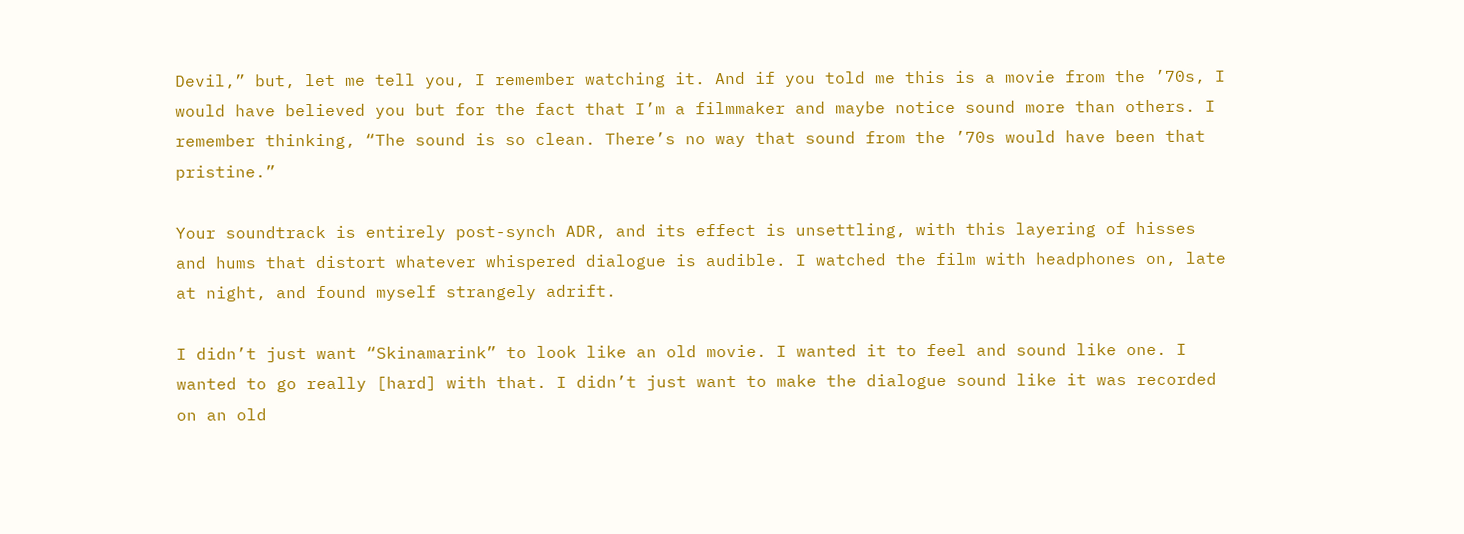Devil,” but, let me tell you, I remember watching it. And if you told me this is a movie from the ’70s, I would have believed you but for the fact that I’m a filmmaker and maybe notice sound more than others. I remember thinking, “The sound is so clean. There’s no way that sound from the ’70s would have been that pristine.”

Your soundtrack is entirely post-synch ADR, and its effect is unsettling, with this layering of hisses and hums that distort whatever whispered dialogue is audible. I watched the film with headphones on, late at night, and found myself strangely adrift.

I didn’t just want “Skinamarink” to look like an old movie. I wanted it to feel and sound like one. I wanted to go really [hard] with that. I didn’t just want to make the dialogue sound like it was recorded on an old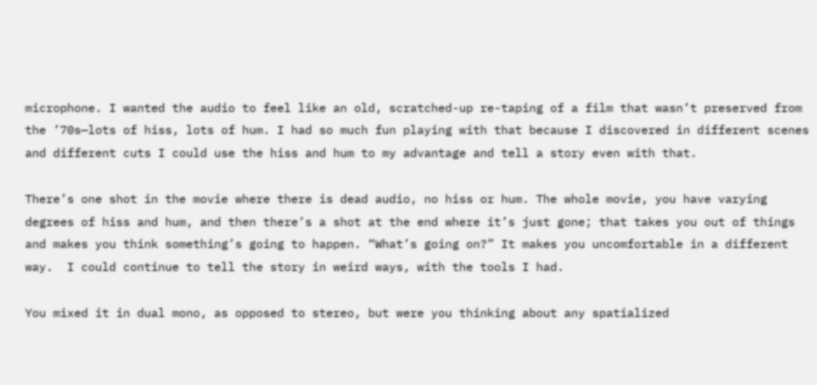microphone. I wanted the audio to feel like an old, scratched-up re-taping of a film that wasn’t preserved from the ’70s—lots of hiss, lots of hum. I had so much fun playing with that because I discovered in different scenes and different cuts I could use the hiss and hum to my advantage and tell a story even with that.

There’s one shot in the movie where there is dead audio, no hiss or hum. The whole movie, you have varying degrees of hiss and hum, and then there’s a shot at the end where it’s just gone; that takes you out of things and makes you think something’s going to happen. “What’s going on?” It makes you uncomfortable in a different way.  I could continue to tell the story in weird ways, with the tools I had.

You mixed it in dual mono, as opposed to stereo, but were you thinking about any spatialized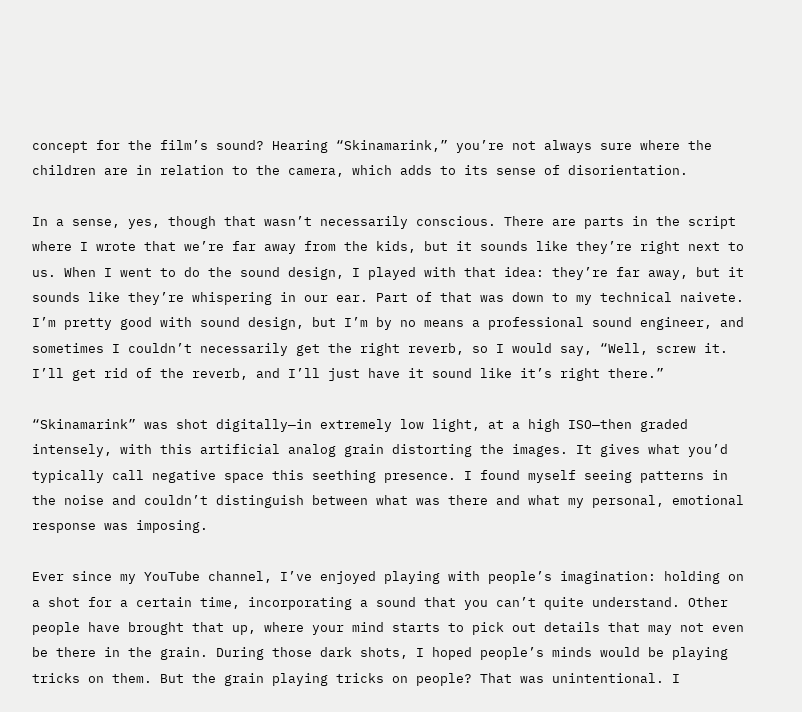concept for the film’s sound? Hearing “Skinamarink,” you’re not always sure where the children are in relation to the camera, which adds to its sense of disorientation.

In a sense, yes, though that wasn’t necessarily conscious. There are parts in the script where I wrote that we’re far away from the kids, but it sounds like they’re right next to us. When I went to do the sound design, I played with that idea: they’re far away, but it sounds like they’re whispering in our ear. Part of that was down to my technical naivete. I’m pretty good with sound design, but I’m by no means a professional sound engineer, and sometimes I couldn’t necessarily get the right reverb, so I would say, “Well, screw it. I’ll get rid of the reverb, and I’ll just have it sound like it’s right there.”

“Skinamarink” was shot digitally—in extremely low light, at a high ISO—then graded intensely, with this artificial analog grain distorting the images. It gives what you’d typically call negative space this seething presence. I found myself seeing patterns in the noise and couldn’t distinguish between what was there and what my personal, emotional response was imposing.

Ever since my YouTube channel, I’ve enjoyed playing with people’s imagination: holding on a shot for a certain time, incorporating a sound that you can’t quite understand. Other people have brought that up, where your mind starts to pick out details that may not even be there in the grain. During those dark shots, I hoped people’s minds would be playing tricks on them. But the grain playing tricks on people? That was unintentional. I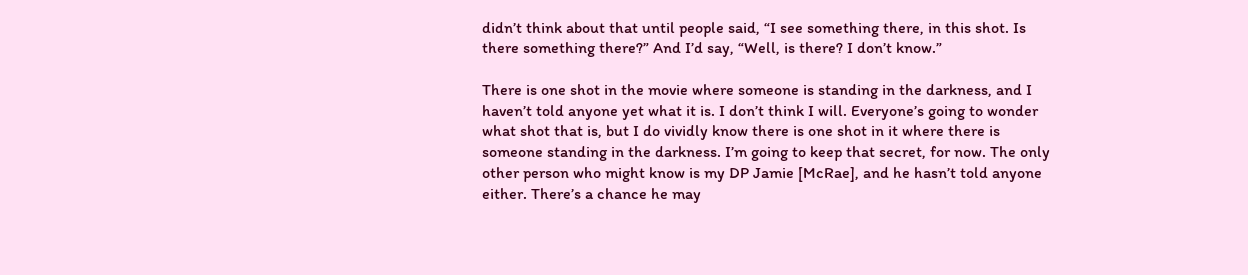didn’t think about that until people said, “I see something there, in this shot. Is there something there?” And I’d say, “Well, is there? I don’t know.”

There is one shot in the movie where someone is standing in the darkness, and I haven’t told anyone yet what it is. I don’t think I will. Everyone’s going to wonder what shot that is, but I do vividly know there is one shot in it where there is someone standing in the darkness. I’m going to keep that secret, for now. The only other person who might know is my DP Jamie [McRae], and he hasn’t told anyone either. There’s a chance he may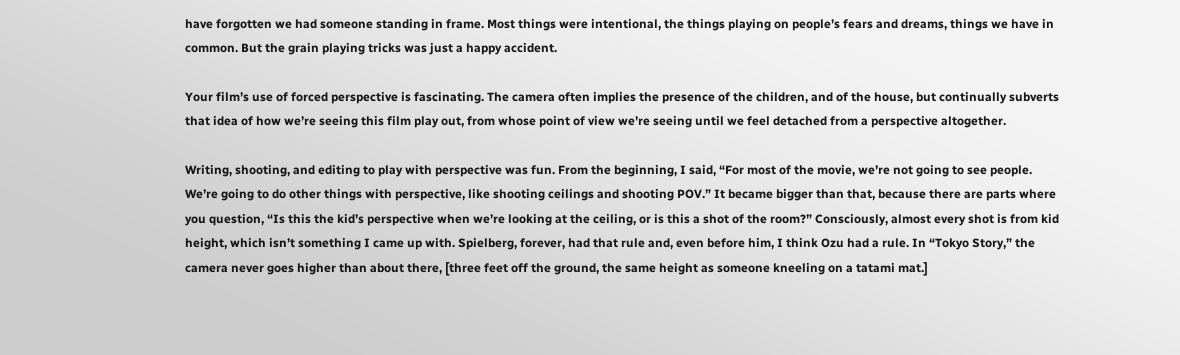have forgotten we had someone standing in frame. Most things were intentional, the things playing on people’s fears and dreams, things we have in common. But the grain playing tricks was just a happy accident.

Your film’s use of forced perspective is fascinating. The camera often implies the presence of the children, and of the house, but continually subverts that idea of how we’re seeing this film play out, from whose point of view we’re seeing until we feel detached from a perspective altogether.

Writing, shooting, and editing to play with perspective was fun. From the beginning, I said, “For most of the movie, we’re not going to see people. We’re going to do other things with perspective, like shooting ceilings and shooting POV.” It became bigger than that, because there are parts where you question, “Is this the kid’s perspective when we’re looking at the ceiling, or is this a shot of the room?” Consciously, almost every shot is from kid height, which isn’t something I came up with. Spielberg, forever, had that rule and, even before him, I think Ozu had a rule. In “Tokyo Story,” the camera never goes higher than about there, [three feet off the ground, the same height as someone kneeling on a tatami mat.]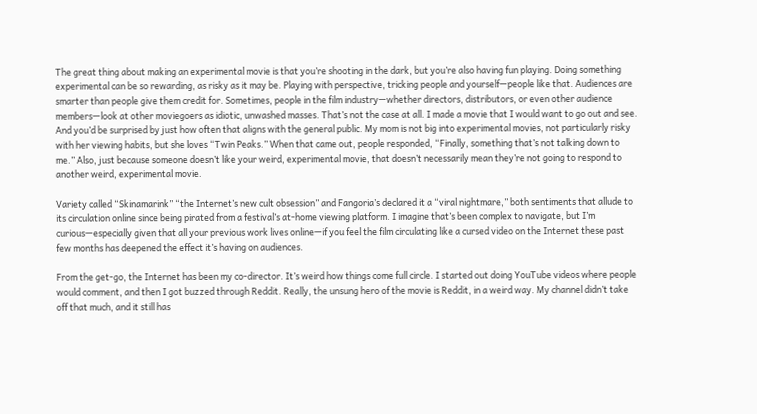The great thing about making an experimental movie is that you’re shooting in the dark, but you’re also having fun playing. Doing something experimental can be so rewarding, as risky as it may be. Playing with perspective, tricking people and yourself—people like that. Audiences are smarter than people give them credit for. Sometimes, people in the film industry—whether directors, distributors, or even other audience members—look at other moviegoers as idiotic, unwashed masses. That’s not the case at all. I made a movie that I would want to go out and see. And you’d be surprised by just how often that aligns with the general public. My mom is not big into experimental movies, not particularly risky with her viewing habits, but she loves “Twin Peaks.” When that came out, people responded, “Finally, something that’s not talking down to me.” Also, just because someone doesn’t like your weird, experimental movie, that doesn’t necessarily mean they’re not going to respond to another weird, experimental movie.

Variety called “Skinamarink” “the Internet’s new cult obsession” and Fangoria’s declared it a “viral nightmare,” both sentiments that allude to its circulation online since being pirated from a festival’s at-home viewing platform. I imagine that’s been complex to navigate, but I’m curious—especially given that all your previous work lives online—if you feel the film circulating like a cursed video on the Internet these past few months has deepened the effect it’s having on audiences.

From the get-go, the Internet has been my co-director. It’s weird how things come full circle. I started out doing YouTube videos where people would comment, and then I got buzzed through Reddit. Really, the unsung hero of the movie is Reddit, in a weird way. My channel didn’t take off that much, and it still has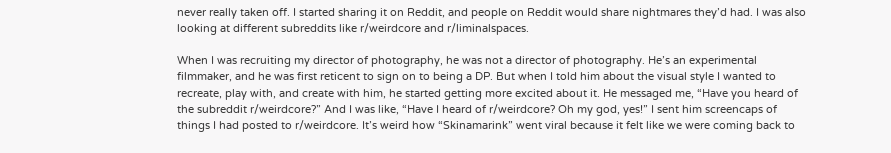never really taken off. I started sharing it on Reddit, and people on Reddit would share nightmares they’d had. I was also looking at different subreddits like r/weirdcore and r/liminalspaces.

When I was recruiting my director of photography, he was not a director of photography. He’s an experimental filmmaker, and he was first reticent to sign on to being a DP. But when I told him about the visual style I wanted to recreate, play with, and create with him, he started getting more excited about it. He messaged me, “Have you heard of the subreddit r/weirdcore?” And I was like, “Have I heard of r/weirdcore? Oh my god, yes!” I sent him screencaps of things I had posted to r/weirdcore. It’s weird how “Skinamarink” went viral because it felt like we were coming back to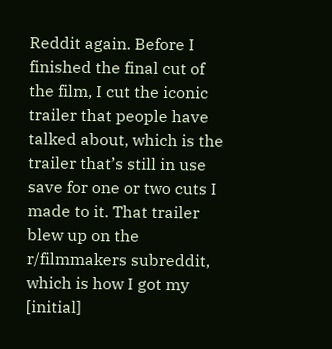Reddit again. Before I finished the final cut of the film, I cut the iconic trailer that people have talked about, which is the trailer that’s still in use save for one or two cuts I made to it. That trailer blew up on the r/filmmakers subreddit, which is how I got my [initial]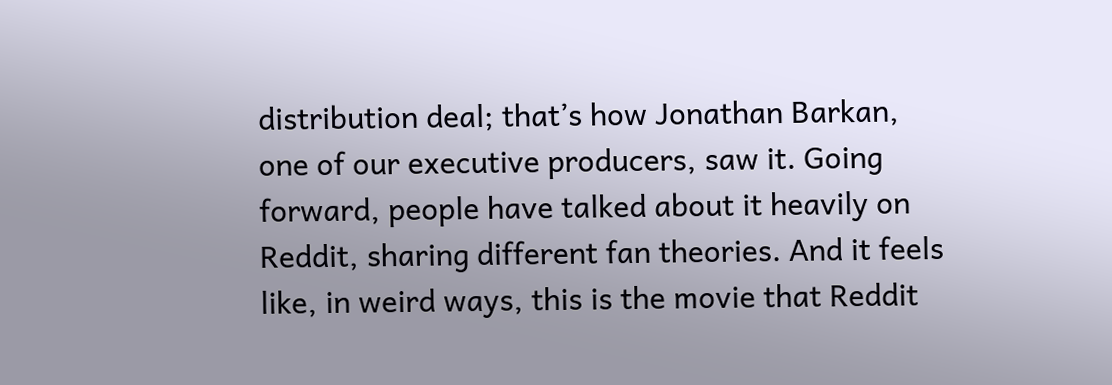distribution deal; that’s how Jonathan Barkan, one of our executive producers, saw it. Going forward, people have talked about it heavily on Reddit, sharing different fan theories. And it feels like, in weird ways, this is the movie that Reddit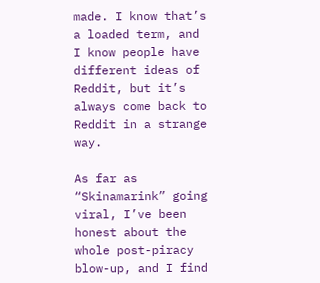made. I know that’s a loaded term, and I know people have different ideas of Reddit, but it’s always come back to Reddit in a strange way.

As far as “Skinamarink” going viral, I’ve been honest about the whole post-piracy blow-up, and I find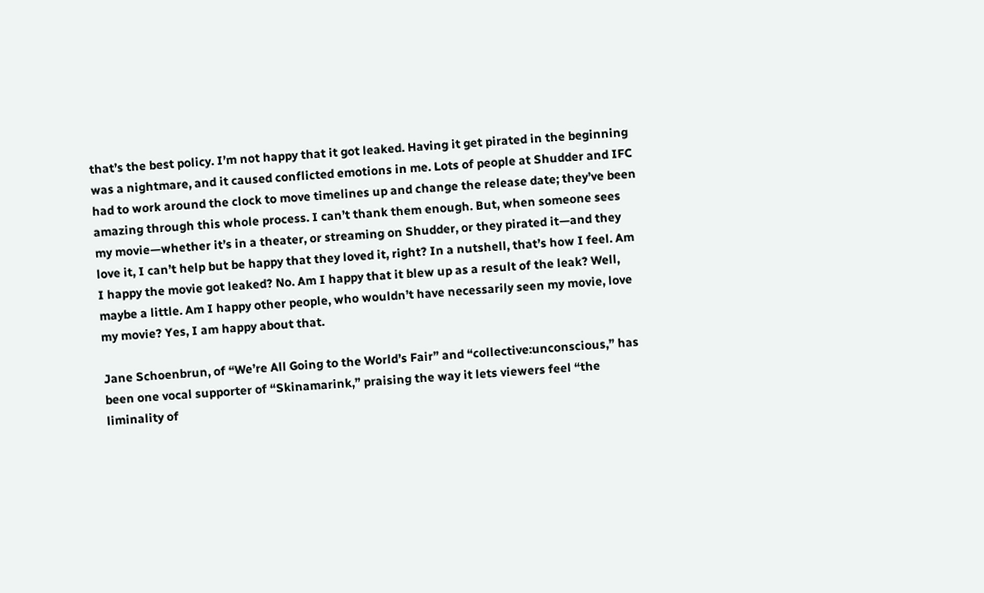that’s the best policy. I’m not happy that it got leaked. Having it get pirated in the beginning was a nightmare, and it caused conflicted emotions in me. Lots of people at Shudder and IFC had to work around the clock to move timelines up and change the release date; they’ve been amazing through this whole process. I can’t thank them enough. But, when someone sees my movie—whether it’s in a theater, or streaming on Shudder, or they pirated it—and they love it, I can’t help but be happy that they loved it, right? In a nutshell, that’s how I feel. Am I happy the movie got leaked? No. Am I happy that it blew up as a result of the leak? Well, maybe a little. Am I happy other people, who wouldn’t have necessarily seen my movie, love my movie? Yes, I am happy about that.

Jane Schoenbrun, of “We’re All Going to the World’s Fair” and “collective:unconscious,” has been one vocal supporter of “Skinamarink,” praising the way it lets viewers feel “the liminality of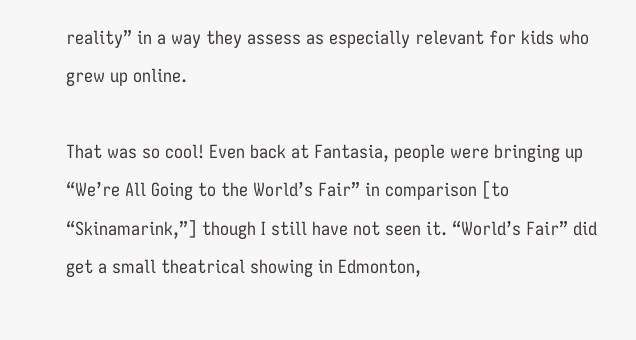reality” in a way they assess as especially relevant for kids who grew up online.

That was so cool! Even back at Fantasia, people were bringing up “We’re All Going to the World’s Fair” in comparison [to “Skinamarink,”] though I still have not seen it. “World’s Fair” did get a small theatrical showing in Edmonton,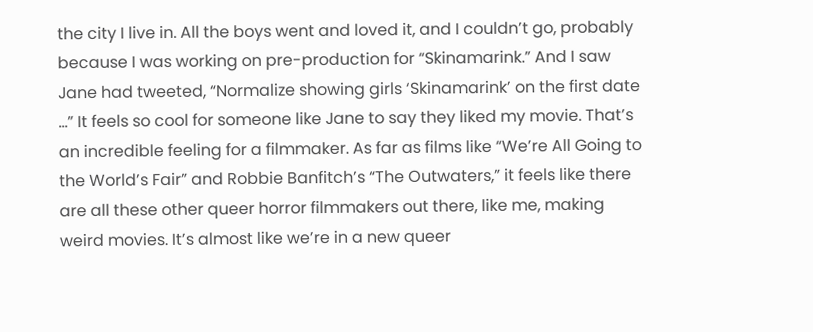the city I live in. All the boys went and loved it, and I couldn’t go, probably because I was working on pre-production for “Skinamarink.” And I saw Jane had tweeted, “Normalize showing girls ‘Skinamarink’ on the first date …” It feels so cool for someone like Jane to say they liked my movie. That’s an incredible feeling for a filmmaker. As far as films like “We’re All Going to the World’s Fair” and Robbie Banfitch’s “The Outwaters,” it feels like there are all these other queer horror filmmakers out there, like me, making weird movies. It’s almost like we’re in a new queer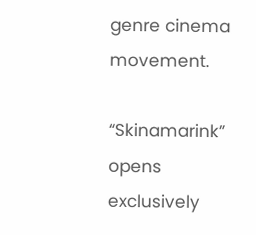genre cinema movement.

“Skinamarink” opens exclusively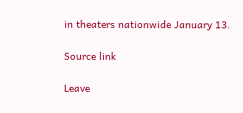in theaters nationwide January 13.

Source link

Leave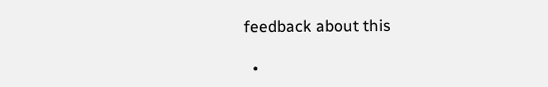feedback about this

  •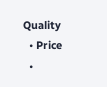Quality
  • Price
  •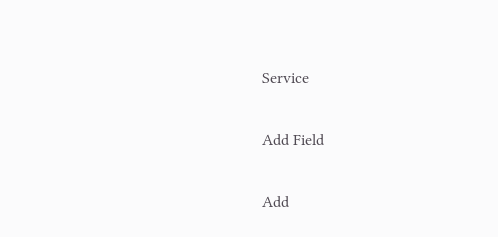Service


Add Field


Add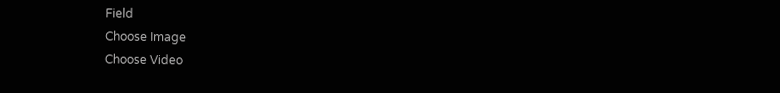Field
Choose Image
Choose Video